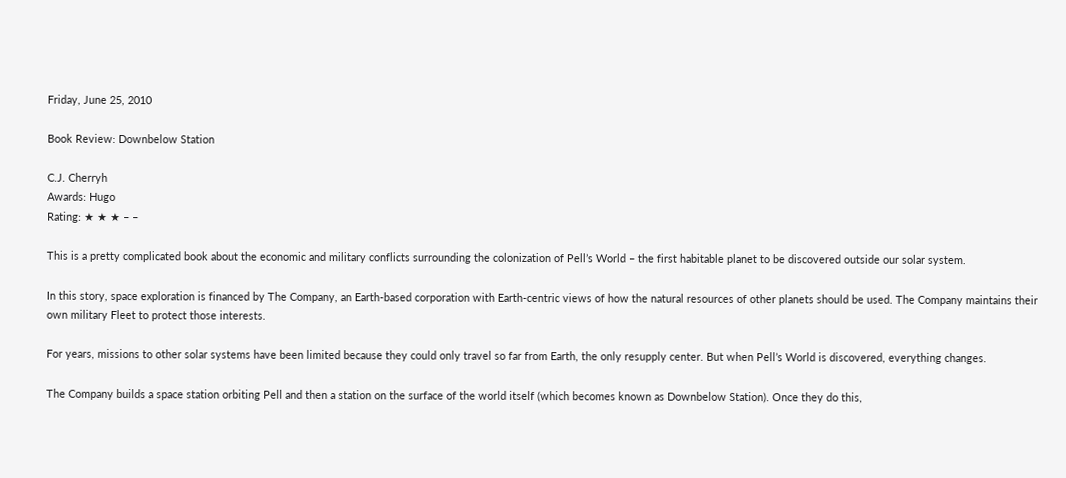Friday, June 25, 2010

Book Review: Downbelow Station

C.J. Cherryh
Awards: Hugo
Rating: ★ ★ ★ – –

This is a pretty complicated book about the economic and military conflicts surrounding the colonization of Pell’s World – the first habitable planet to be discovered outside our solar system.

In this story, space exploration is financed by The Company, an Earth-based corporation with Earth-centric views of how the natural resources of other planets should be used. The Company maintains their own military Fleet to protect those interests.

For years, missions to other solar systems have been limited because they could only travel so far from Earth, the only resupply center. But when Pell’s World is discovered, everything changes.

The Company builds a space station orbiting Pell and then a station on the surface of the world itself (which becomes known as Downbelow Station). Once they do this,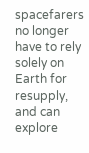spacefarers no longer have to rely solely on Earth for resupply, and can explore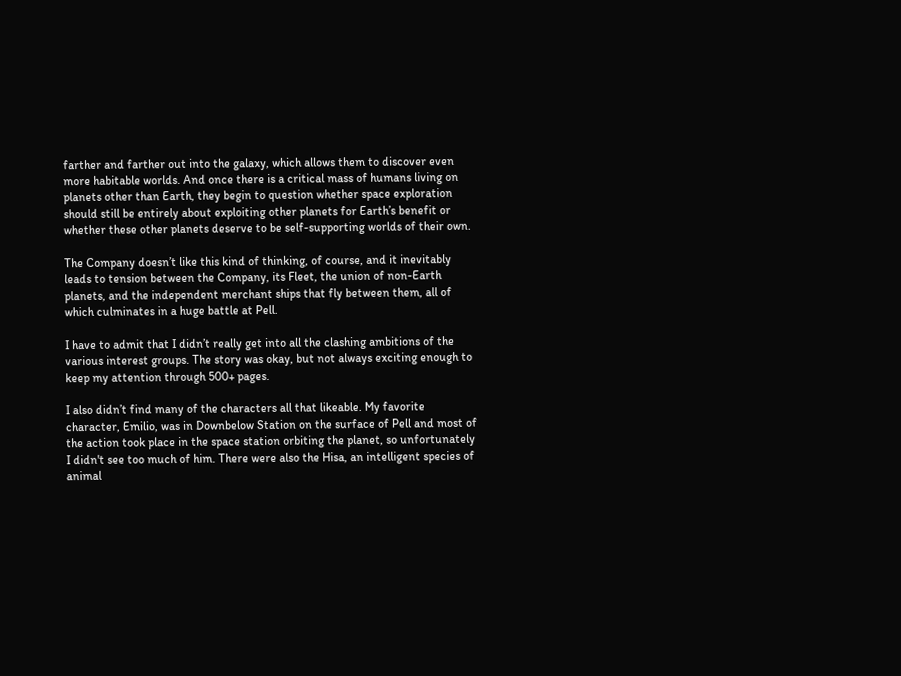farther and farther out into the galaxy, which allows them to discover even more habitable worlds. And once there is a critical mass of humans living on planets other than Earth, they begin to question whether space exploration should still be entirely about exploiting other planets for Earth’s benefit or whether these other planets deserve to be self-supporting worlds of their own.

The Company doesn’t like this kind of thinking, of course, and it inevitably leads to tension between the Company, its Fleet, the union of non-Earth planets, and the independent merchant ships that fly between them, all of which culminates in a huge battle at Pell.

I have to admit that I didn’t really get into all the clashing ambitions of the various interest groups. The story was okay, but not always exciting enough to keep my attention through 500+ pages.

I also didn’t find many of the characters all that likeable. My favorite character, Emilio, was in Downbelow Station on the surface of Pell and most of the action took place in the space station orbiting the planet, so unfortunately I didn't see too much of him. There were also the Hisa, an intelligent species of animal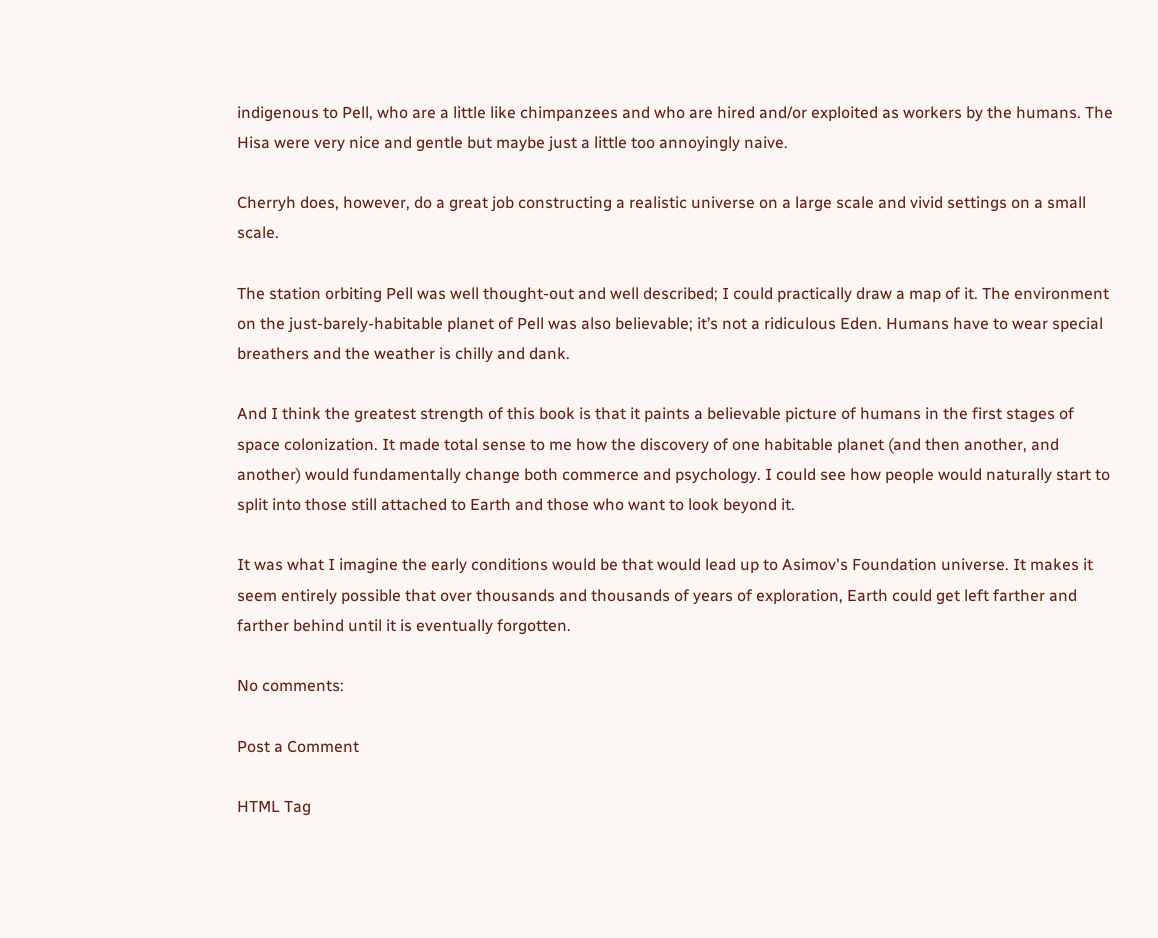indigenous to Pell, who are a little like chimpanzees and who are hired and/or exploited as workers by the humans. The Hisa were very nice and gentle but maybe just a little too annoyingly naive.

Cherryh does, however, do a great job constructing a realistic universe on a large scale and vivid settings on a small scale.

The station orbiting Pell was well thought-out and well described; I could practically draw a map of it. The environment on the just-barely-habitable planet of Pell was also believable; it’s not a ridiculous Eden. Humans have to wear special breathers and the weather is chilly and dank.

And I think the greatest strength of this book is that it paints a believable picture of humans in the first stages of space colonization. It made total sense to me how the discovery of one habitable planet (and then another, and another) would fundamentally change both commerce and psychology. I could see how people would naturally start to split into those still attached to Earth and those who want to look beyond it.

It was what I imagine the early conditions would be that would lead up to Asimov's Foundation universe. It makes it seem entirely possible that over thousands and thousands of years of exploration, Earth could get left farther and farther behind until it is eventually forgotten.

No comments:

Post a Comment

HTML Tag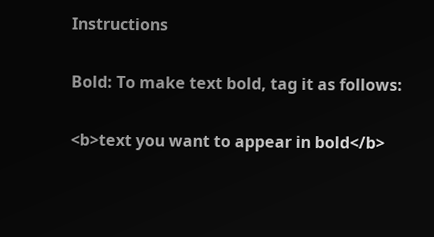Instructions

Bold: To make text bold, tag it as follows:

<b>text you want to appear in bold</b>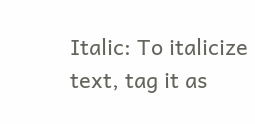Italic: To italicize text, tag it as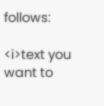follows:

<i>text you want to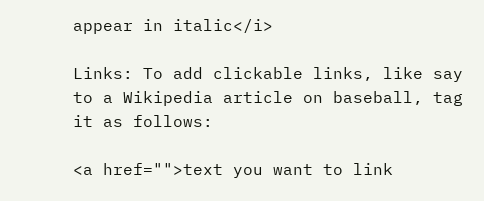appear in italic</i>

Links: To add clickable links, like say to a Wikipedia article on baseball, tag it as follows:

<a href="">text you want to link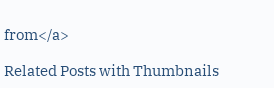from</a>

Related Posts with Thumbnails